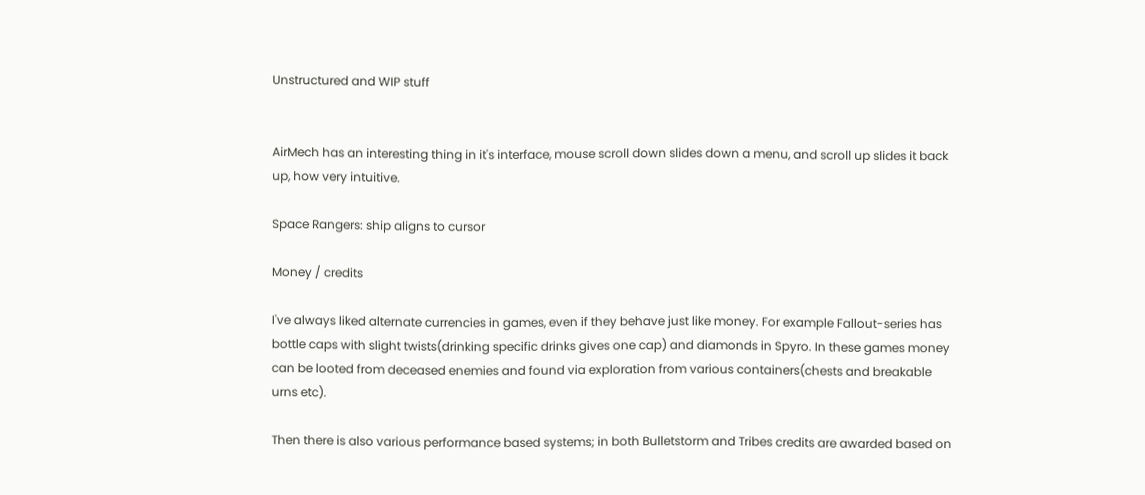Unstructured and WIP stuff


AirMech has an interesting thing in it's interface, mouse scroll down slides down a menu, and scroll up slides it back up, how very intuitive.

Space Rangers: ship aligns to cursor

Money / credits

I've always liked alternate currencies in games, even if they behave just like money. For example Fallout-series has bottle caps with slight twists(drinking specific drinks gives one cap) and diamonds in Spyro. In these games money can be looted from deceased enemies and found via exploration from various containers(chests and breakable urns etc).

Then there is also various performance based systems; in both Bulletstorm and Tribes credits are awarded based on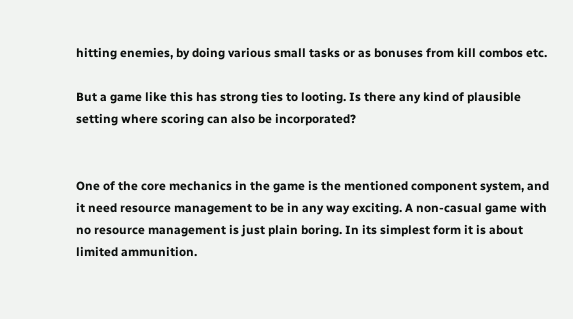hitting enemies, by doing various small tasks or as bonuses from kill combos etc.

But a game like this has strong ties to looting. Is there any kind of plausible setting where scoring can also be incorporated?


One of the core mechanics in the game is the mentioned component system, and it need resource management to be in any way exciting. A non-casual game with no resource management is just plain boring. In its simplest form it is about limited ammunition.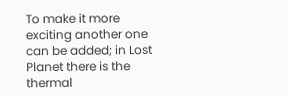To make it more exciting another one can be added; in Lost Planet there is the thermal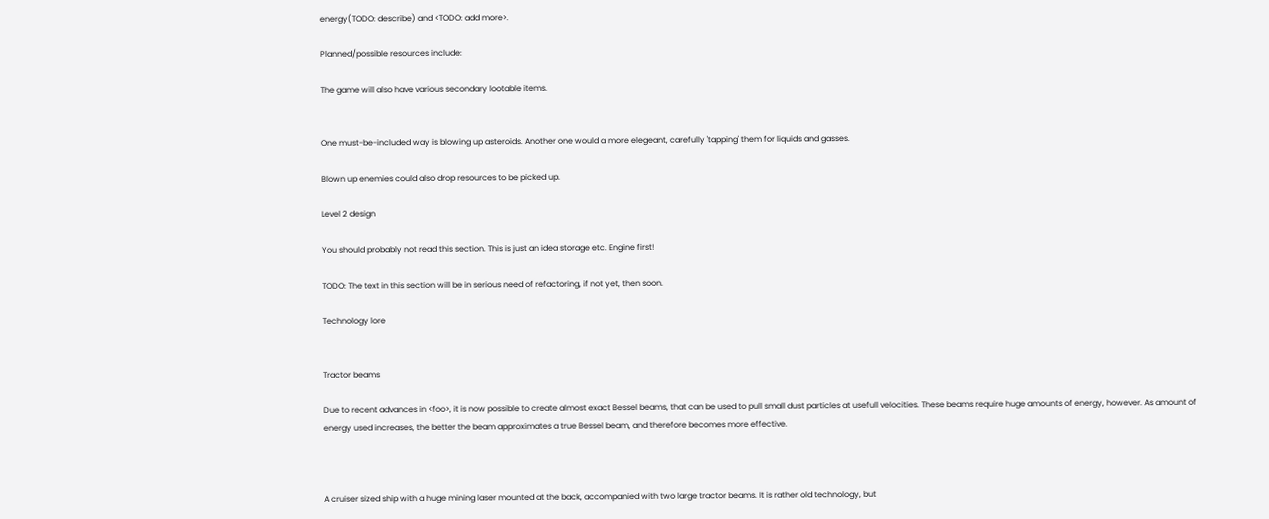energy(TODO: describe) and <TODO: add more>.

Planned/possible resources include:

The game will also have various secondary lootable items.


One must-be-included way is blowing up asteroids. Another one would a more elegeant, carefully 'tapping' them for liquids and gasses.

Blown up enemies could also drop resources to be picked up.

Level 2 design

You should probably not read this section. This is just an idea storage etc. Engine first!

TODO: The text in this section will be in serious need of refactoring, if not yet, then soon.

Technology lore


Tractor beams

Due to recent advances in <foo>, it is now possible to create almost exact Bessel beams, that can be used to pull small dust particles at usefull velocities. These beams require huge amounts of energy, however. As amount of energy used increases, the better the beam approximates a true Bessel beam, and therefore becomes more effective.



A cruiser sized ship with a huge mining laser mounted at the back, accompanied with two large tractor beams. It is rather old technology, but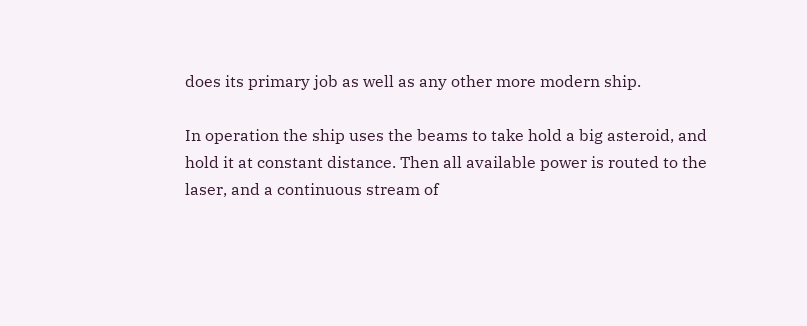does its primary job as well as any other more modern ship.

In operation the ship uses the beams to take hold a big asteroid, and hold it at constant distance. Then all available power is routed to the laser, and a continuous stream of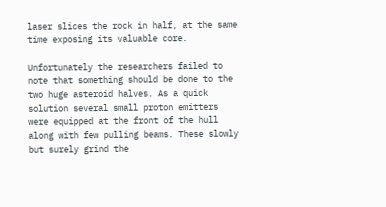laser slices the rock in half, at the same time exposing its valuable core.

Unfortunately the researchers failed to note that something should be done to the two huge asteroid halves. As a quick solution several small proton emitters were equipped at the front of the hull along with few pulling beams. These slowly but surely grind the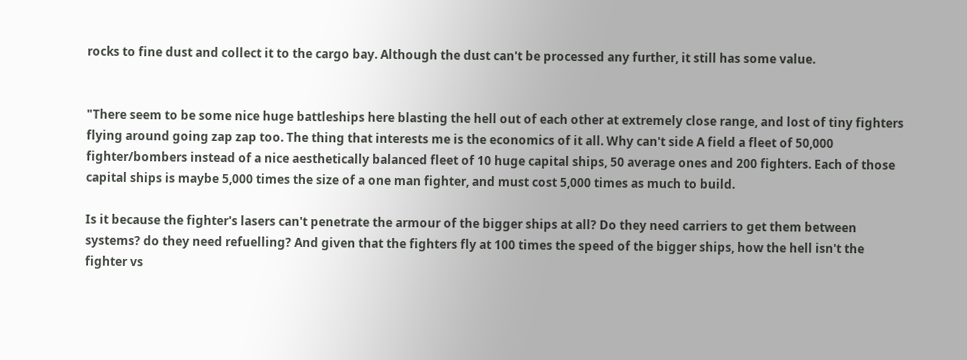rocks to fine dust and collect it to the cargo bay. Although the dust can't be processed any further, it still has some value.


"There seem to be some nice huge battleships here blasting the hell out of each other at extremely close range, and lost of tiny fighters flying around going zap zap too. The thing that interests me is the economics of it all. Why can't side A field a fleet of 50,000 fighter/bombers instead of a nice aesthetically balanced fleet of 10 huge capital ships, 50 average ones and 200 fighters. Each of those capital ships is maybe 5,000 times the size of a one man fighter, and must cost 5,000 times as much to build.

Is it because the fighter's lasers can't penetrate the armour of the bigger ships at all? Do they need carriers to get them between systems? do they need refuelling? And given that the fighters fly at 100 times the speed of the bigger ships, how the hell isn't the fighter vs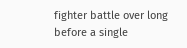fighter battle over long before a single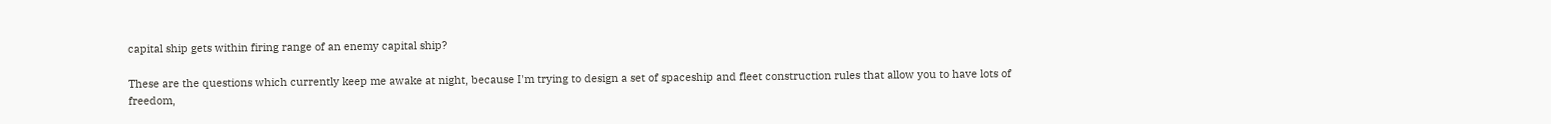capital ship gets within firing range of an enemy capital ship?

These are the questions which currently keep me awake at night, because I'm trying to design a set of spaceship and fleet construction rules that allow you to have lots of freedom,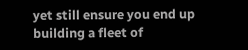yet still ensure you end up building a fleet of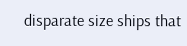disparate size ships that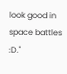look good in space battles :D."